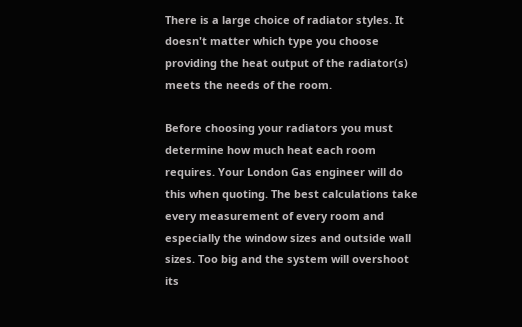There is a large choice of radiator styles. It doesn't matter which type you choose providing the heat output of the radiator(s) meets the needs of the room.

Before choosing your radiators you must determine how much heat each room requires. Your London Gas engineer will do this when quoting. The best calculations take every measurement of every room and especially the window sizes and outside wall sizes. Too big and the system will overshoot its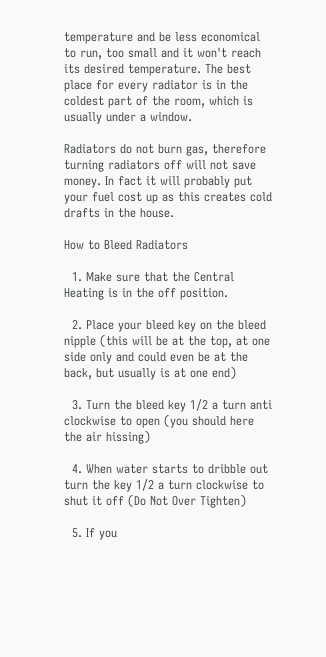temperature and be less economical to run, too small and it won't reach its desired temperature. The best place for every radiator is in the coldest part of the room, which is usually under a window.

Radiators do not burn gas, therefore turning radiators off will not save money. In fact it will probably put your fuel cost up as this creates cold drafts in the house.

How to Bleed Radiators

  1. Make sure that the Central Heating is in the off position.

  2. Place your bleed key on the bleed nipple (this will be at the top, at one side only and could even be at the back, but usually is at one end)

  3. Turn the bleed key 1/2 a turn anti clockwise to open (you should here the air hissing)

  4. When water starts to dribble out turn the key 1/2 a turn clockwise to shut it off (Do Not Over Tighten)

  5. If you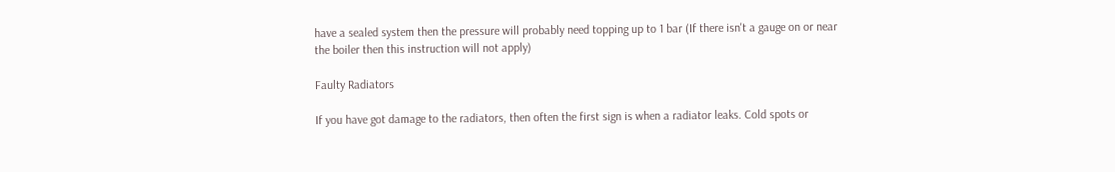have a sealed system then the pressure will probably need topping up to 1 bar (If there isn't a gauge on or near the boiler then this instruction will not apply)

Faulty Radiators

If you have got damage to the radiators, then often the first sign is when a radiator leaks. Cold spots or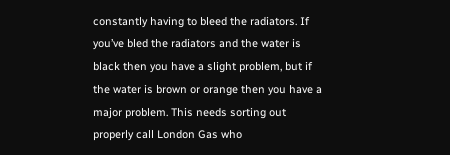constantly having to bleed the radiators. If you’ve bled the radiators and the water is black then you have a slight problem, but if the water is brown or orange then you have a major problem. This needs sorting out properly call London Gas who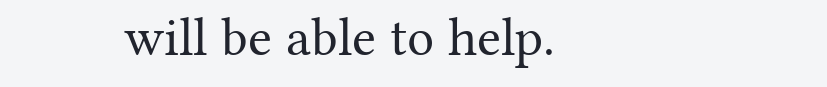will be able to help.